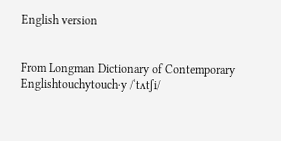English version


From Longman Dictionary of Contemporary Englishtouchytouch‧y /ˈtʌtʃi/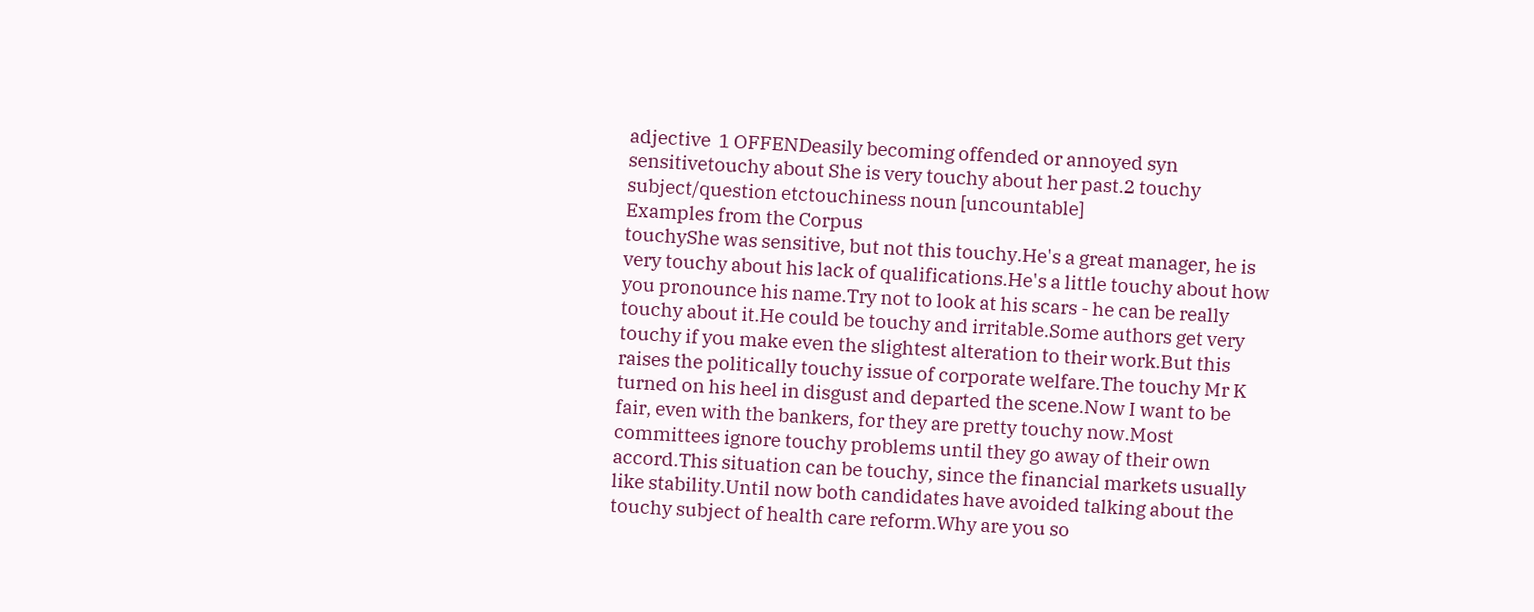adjective  1 OFFENDeasily becoming offended or annoyed syn sensitivetouchy about She is very touchy about her past.2 touchy subject/question etctouchiness noun [uncountable]
Examples from the Corpus
touchyShe was sensitive, but not this touchy.He's a great manager, he is very touchy about his lack of qualifications.He's a little touchy about how you pronounce his name.Try not to look at his scars - he can be really touchy about it.He could be touchy and irritable.Some authors get very touchy if you make even the slightest alteration to their work.But this raises the politically touchy issue of corporate welfare.The touchy Mr K turned on his heel in disgust and departed the scene.Now I want to be fair, even with the bankers, for they are pretty touchy now.Most committees ignore touchy problems until they go away of their own accord.This situation can be touchy, since the financial markets usually like stability.Until now both candidates have avoided talking about the touchy subject of health care reform.Why are you so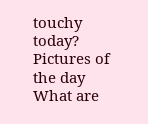touchy today?
Pictures of the day
What are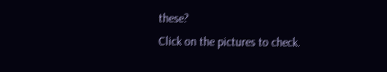these?
Click on the pictures to check.